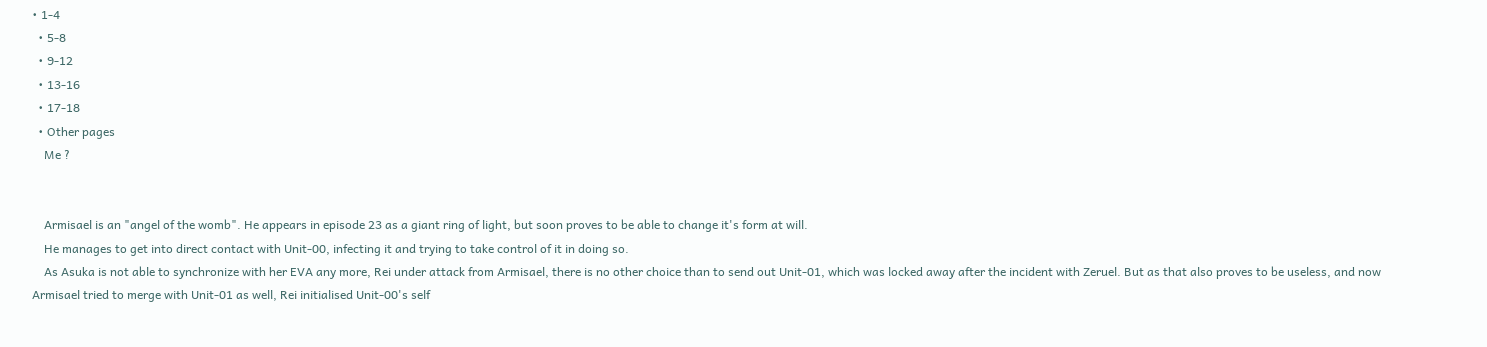• 1-4
  • 5-8
  • 9-12
  • 13-16
  • 17-18
  • Other pages
    Me ?


    Armisael is an "angel of the womb". He appears in episode 23 as a giant ring of light, but soon proves to be able to change it's form at will.
    He manages to get into direct contact with Unit-00, infecting it and trying to take control of it in doing so.
    As Asuka is not able to synchronize with her EVA any more, Rei under attack from Armisael, there is no other choice than to send out Unit-01, which was locked away after the incident with Zeruel. But as that also proves to be useless, and now Armisael tried to merge with Unit-01 as well, Rei initialised Unit-00's self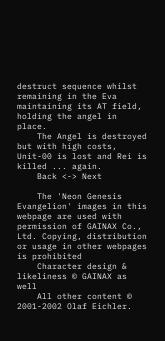destruct sequence whilst remaining in the Eva maintaining its AT field, holding the angel in place.
    The Angel is destroyed but with high costs, Unit-00 is lost and Rei is killed ... again.
    Back <-> Next

    The 'Neon Genesis Evangelion' images in this webpage are used with permission of GAINAX Co., Ltd. Copying, distribution or usage in other webpages is prohibited
    Character design & likeliness © GAINAX as well
    All other content © 2001-2002 Olaf Eichler.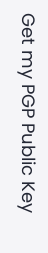Get my PGP Public Key